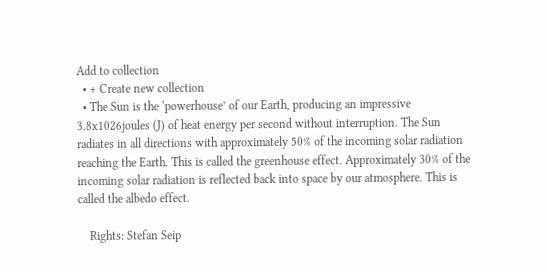Add to collection
  • + Create new collection
  • The Sun is the ‘powerhouse’ of our Earth, producing an impressive 3.8x1026joules (J) of heat energy per second without interruption. The Sun radiates in all directions with approximately 50% of the incoming solar radiation reaching the Earth. This is called the greenhouse effect. Approximately 30% of the incoming solar radiation is reflected back into space by our atmosphere. This is called the albedo effect.

    Rights: Stefan Seip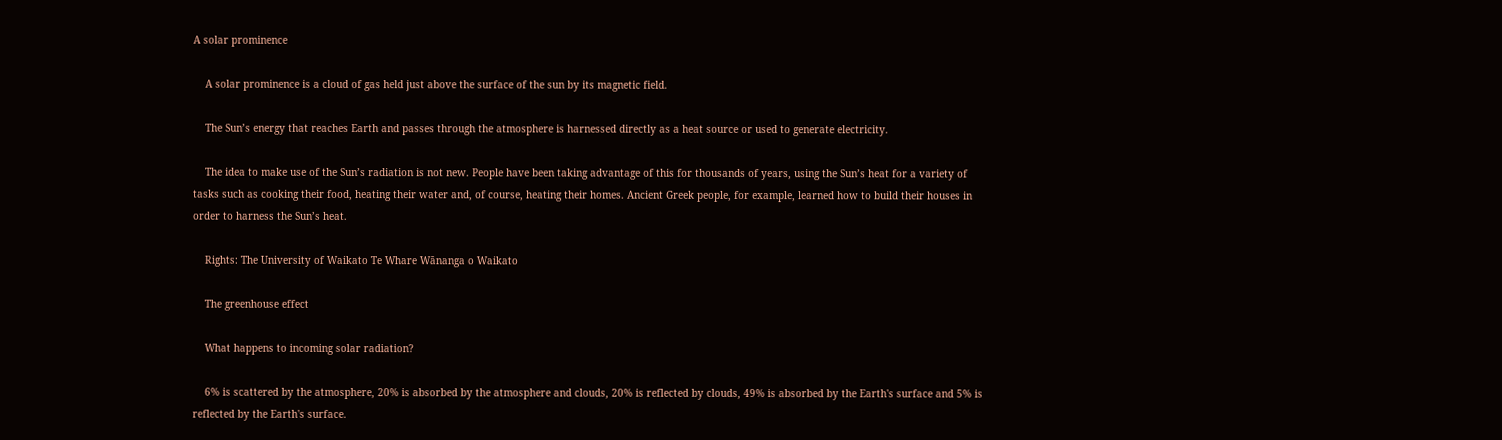A solar prominence

    A solar prominence is a cloud of gas held just above the surface of the sun by its magnetic field.

    The Sun’s energy that reaches Earth and passes through the atmosphere is harnessed directly as a heat source or used to generate electricity.

    The idea to make use of the Sun’s radiation is not new. People have been taking advantage of this for thousands of years, using the Sun’s heat for a variety of tasks such as cooking their food, heating their water and, of course, heating their homes. Ancient Greek people, for example, learned how to build their houses in order to harness the Sun’s heat.

    Rights: The University of Waikato Te Whare Wānanga o Waikato

    The greenhouse effect

    What happens to incoming solar radiation?

    6% is scattered by the atmosphere, 20% is absorbed by the atmosphere and clouds, 20% is reflected by clouds, 49% is absorbed by the Earth's surface and 5% is reflected by the Earth's surface.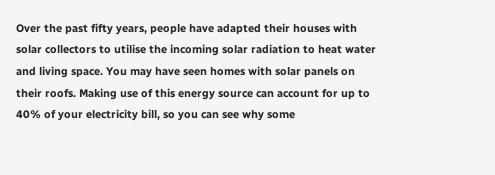Over the past fifty years, people have adapted their houses with solar collectors to utilise the incoming solar radiation to heat water and living space. You may have seen homes with solar panels on their roofs. Making use of this energy source can account for up to 40% of your electricity bill, so you can see why some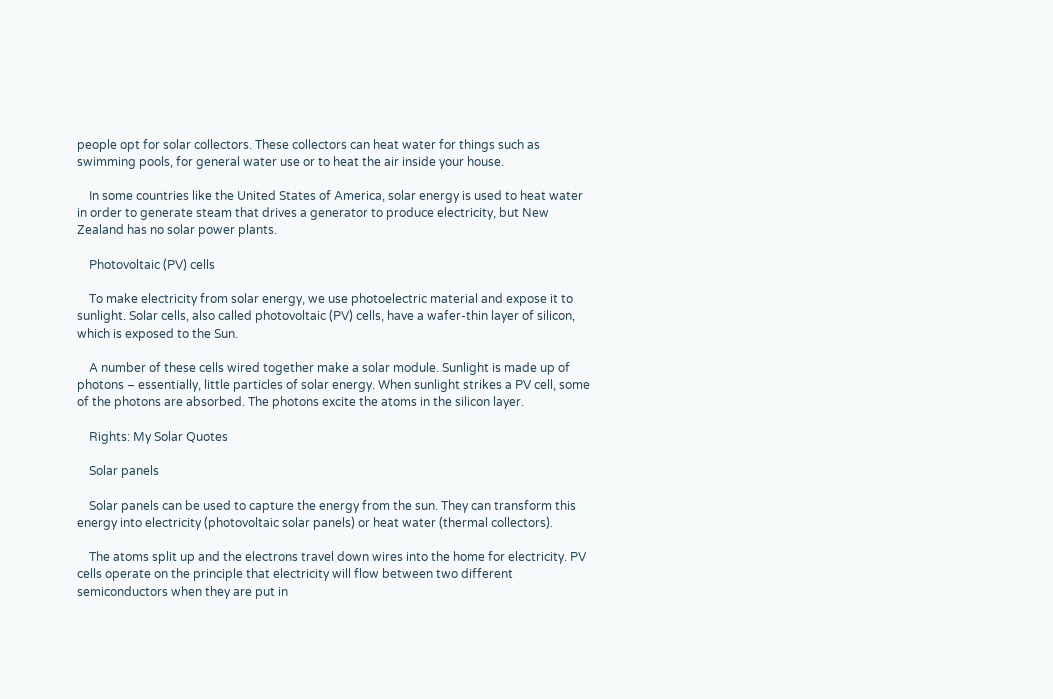people opt for solar collectors. These collectors can heat water for things such as swimming pools, for general water use or to heat the air inside your house.

    In some countries like the United States of America, solar energy is used to heat water in order to generate steam that drives a generator to produce electricity, but New Zealand has no solar power plants.

    Photovoltaic (PV) cells

    To make electricity from solar energy, we use photoelectric material and expose it to sunlight. Solar cells, also called photovoltaic (PV) cells, have a wafer-thin layer of silicon, which is exposed to the Sun.

    A number of these cells wired together make a solar module. Sunlight is made up of photons – essentially, little particles of solar energy. When sunlight strikes a PV cell, some of the photons are absorbed. The photons excite the atoms in the silicon layer.

    Rights: My Solar Quotes

    Solar panels

    Solar panels can be used to capture the energy from the sun. They can transform this energy into electricity (photovoltaic solar panels) or heat water (thermal collectors).

    The atoms split up and the electrons travel down wires into the home for electricity. PV cells operate on the principle that electricity will flow between two different semiconductors when they are put in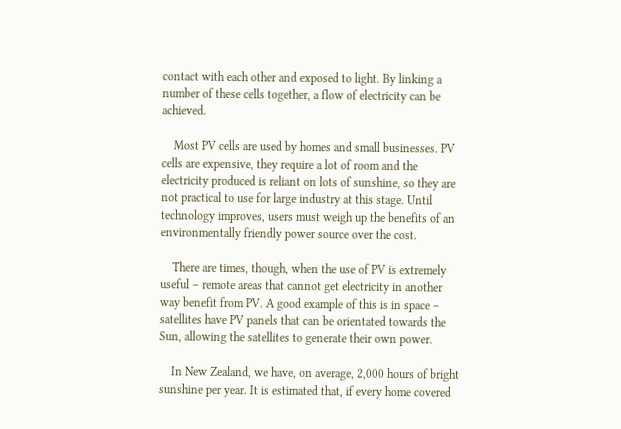contact with each other and exposed to light. By linking a number of these cells together, a flow of electricity can be achieved.

    Most PV cells are used by homes and small businesses. PV cells are expensive, they require a lot of room and the electricity produced is reliant on lots of sunshine, so they are not practical to use for large industry at this stage. Until technology improves, users must weigh up the benefits of an environmentally friendly power source over the cost.

    There are times, though, when the use of PV is extremely useful – remote areas that cannot get electricity in another way benefit from PV. A good example of this is in space – satellites have PV panels that can be orientated towards the Sun, allowing the satellites to generate their own power.

    In New Zealand, we have, on average, 2,000 hours of bright sunshine per year. It is estimated that, if every home covered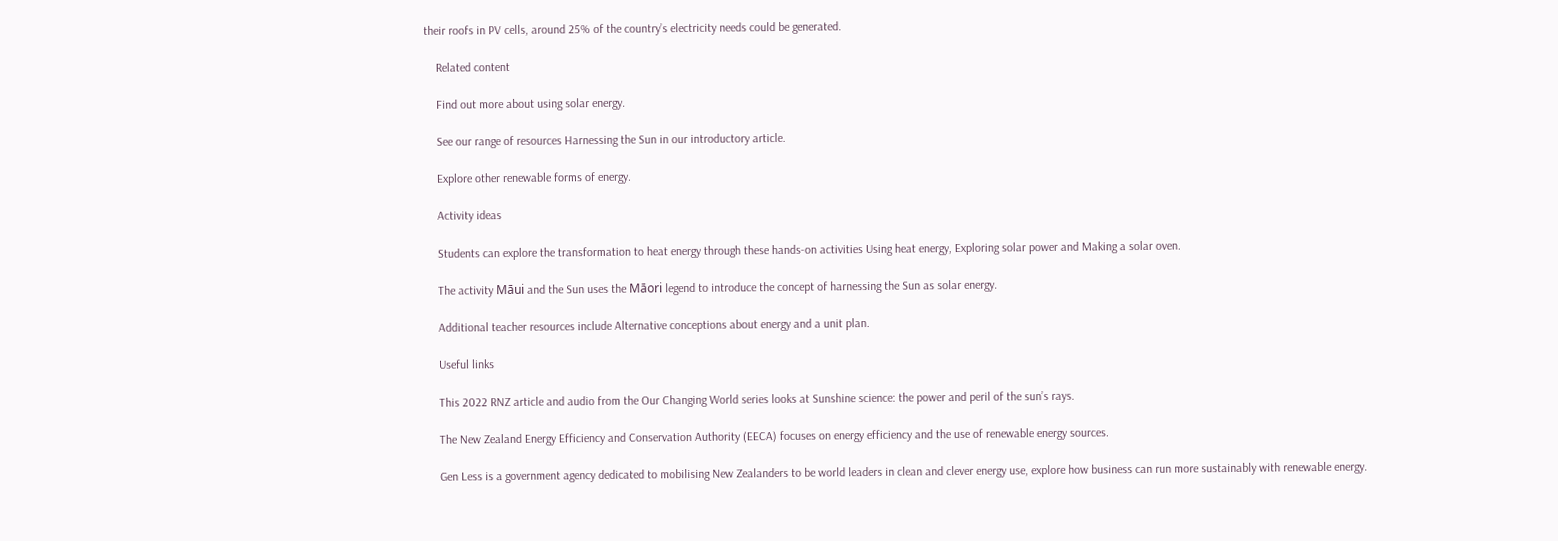their roofs in PV cells, around 25% of the country’s electricity needs could be generated.

    Related content

    Find out more about using solar energy.

    See our range of resources Harnessing the Sun in our introductory article.

    Explore other renewable forms of energy.

    Activity ideas

    Students can explore the transformation to heat energy through these hands-on activities Using heat energy, Exploring solar power and Making a solar oven.

    The activity Māui and the Sun uses the Māori legend to introduce the concept of harnessing the Sun as solar energy.

    Additional teacher resources include Alternative conceptions about energy and a unit plan.

    Useful links

    This 2022 RNZ article and audio from the Our Changing World series looks at Sunshine science: the power and peril of the sun’s rays.

    The New Zealand Energy Efficiency and Conservation Authority (EECA) focuses on energy efficiency and the use of renewable energy sources.

    Gen Less is a government agency dedicated to mobilising New Zealanders to be world leaders in clean and clever energy use, explore how business can run more sustainably with renewable energy.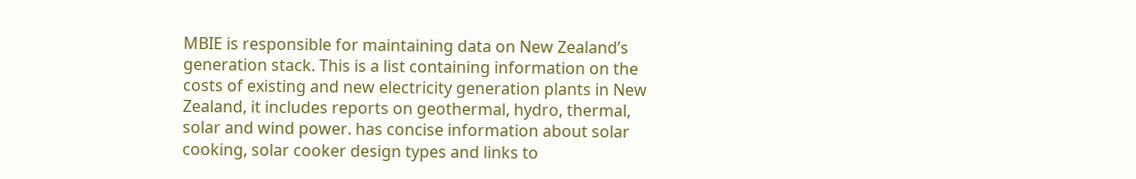MBIE is responsible for maintaining data on New Zealand’s generation stack. This is a list containing information on the costs of existing and new electricity generation plants in New Zealand, it includes reports on geothermal, hydro, thermal, solar and wind power. has concise information about solar cooking, solar cooker design types and links to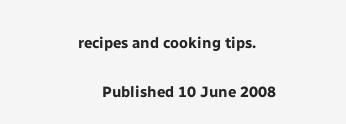recipes and cooking tips.

      Published 10 June 2008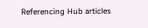Referencing Hub articles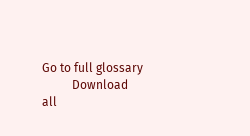Go to full glossary
          Download all